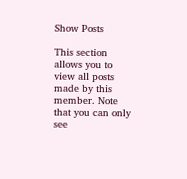Show Posts

This section allows you to view all posts made by this member. Note that you can only see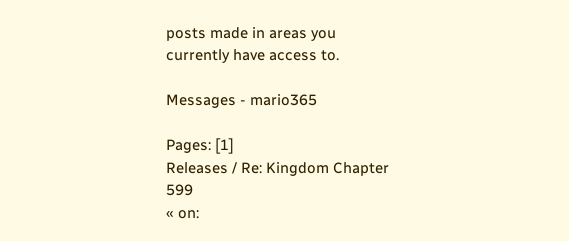posts made in areas you currently have access to.

Messages - mario365

Pages: [1]
Releases / Re: Kingdom Chapter 599
« on: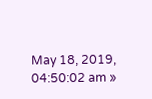May 18, 2019, 04:50:02 am »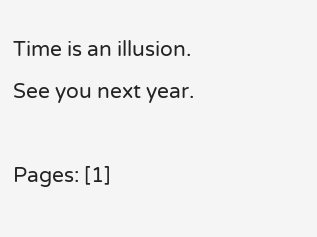Time is an illusion. See you next year.

Pages: [1]